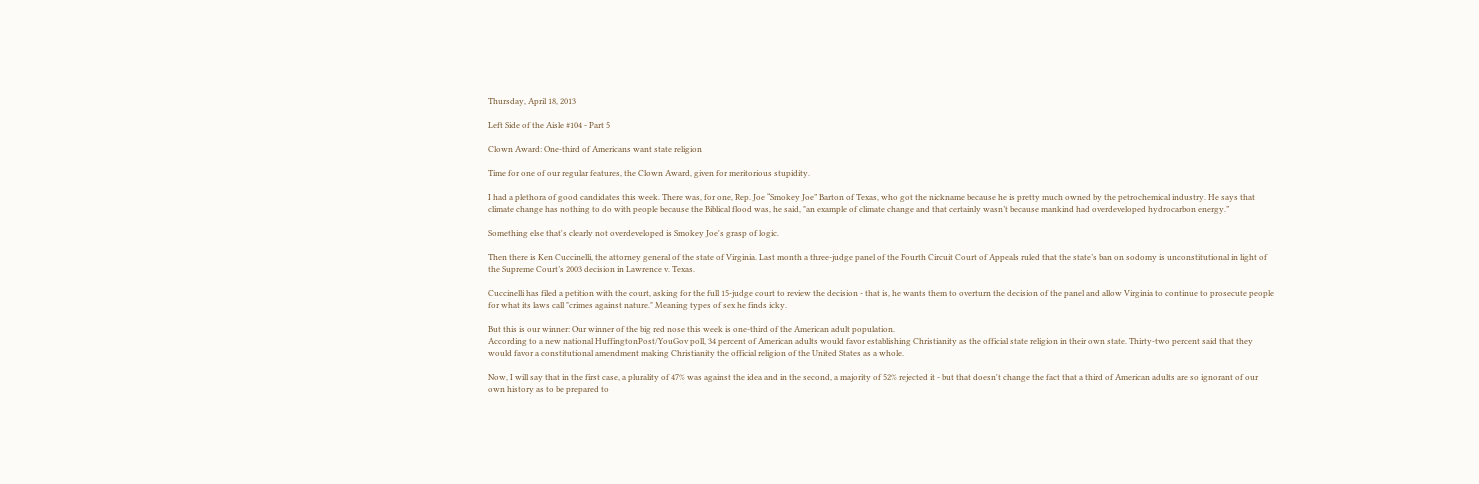Thursday, April 18, 2013

Left Side of the Aisle #104 - Part 5

Clown Award: One-third of Americans want state religion

Time for one of our regular features, the Clown Award, given for meritorious stupidity.

I had a plethora of good candidates this week. There was, for one, Rep. Joe “Smokey Joe” Barton of Texas, who got the nickname because he is pretty much owned by the petrochemical industry. He says that climate change has nothing to do with people because the Biblical flood was, he said, "an example of climate change and that certainly wasn’t because mankind had overdeveloped hydrocarbon energy.”

Something else that's clearly not overdeveloped is Smokey Joe's grasp of logic.

Then there is Ken Cuccinelli, the attorney general of the state of Virginia. Last month a three-judge panel of the Fourth Circuit Court of Appeals ruled that the state’s ban on sodomy is unconstitutional in light of the Supreme Court’s 2003 decision in Lawrence v. Texas.

Cuccinelli has filed a petition with the court, asking for the full 15-judge court to review the decision - that is, he wants them to overturn the decision of the panel and allow Virginia to continue to prosecute people for what its laws call "crimes against nature." Meaning types of sex he finds icky.

But this is our winner: Our winner of the big red nose this week is one-third of the American adult population.
According to a new national HuffingtonPost/YouGov poll, 34 percent of American adults would favor establishing Christianity as the official state religion in their own state. Thirty-two percent said that they would favor a constitutional amendment making Christianity the official religion of the United States as a whole.

Now, I will say that in the first case, a plurality of 47% was against the idea and in the second, a majority of 52% rejected it - but that doesn't change the fact that a third of American adults are so ignorant of our own history as to be prepared to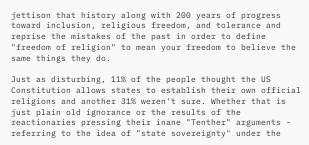jettison that history along with 200 years of progress toward inclusion, religious freedom, and tolerance and reprise the mistakes of the past in order to define "freedom of religion" to mean your freedom to believe the same things they do.

Just as disturbing, 11% of the people thought the US Constitution allows states to establish their own official religions and another 31% weren't sure. Whether that is just plain old ignorance or the results of the reactionaries pressing their inane "Tenther" arguments - referring to the idea of "state sovereignty" under the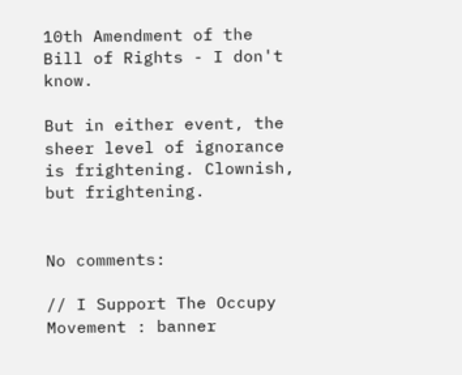10th Amendment of the Bill of Rights - I don't know.

But in either event, the sheer level of ignorance is frightening. Clownish, but frightening.


No comments:

// I Support The Occupy Movement : banner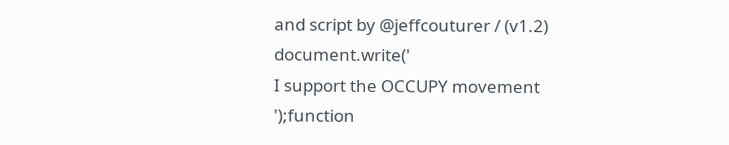and script by @jeffcouturer / (v1.2) document.write('
I support the OCCUPY movement
');function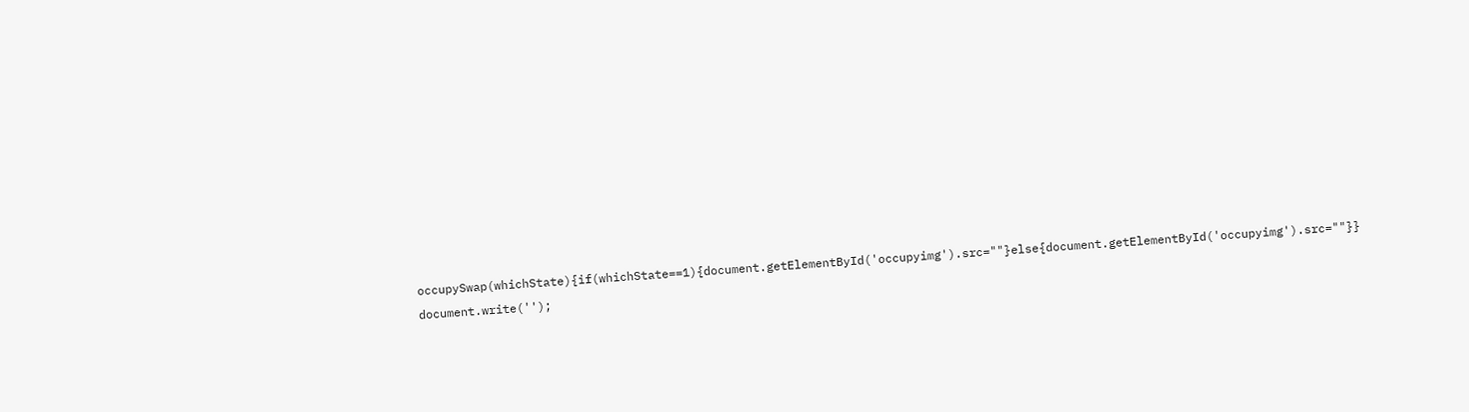occupySwap(whichState){if(whichState==1){document.getElementById('occupyimg').src=""}else{document.getElementById('occupyimg').src=""}} document.write('');